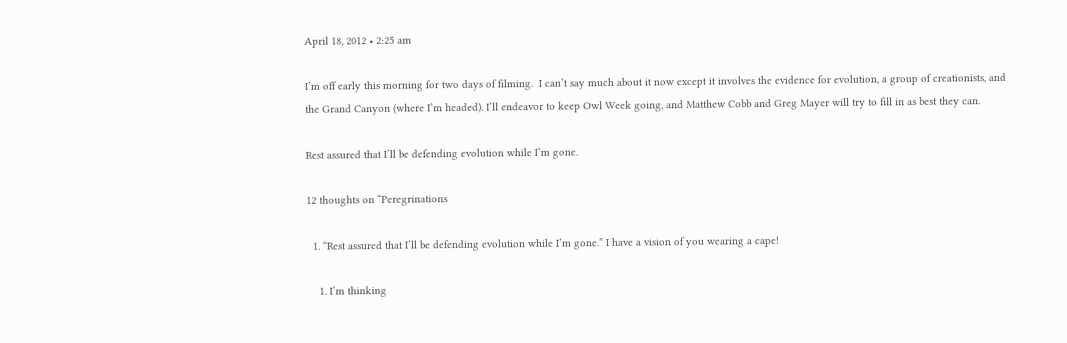April 18, 2012 • 2:25 am

I’m off early this morning for two days of filming.  I can’t say much about it now except it involves the evidence for evolution, a group of creationists, and the Grand Canyon (where I’m headed). I’ll endeavor to keep Owl Week going, and Matthew Cobb and Greg Mayer will try to fill in as best they can.

Rest assured that I’ll be defending evolution while I’m gone.

12 thoughts on “Peregrinations

  1. “Rest assured that I’ll be defending evolution while I’m gone.” I have a vision of you wearing a cape!

    1. I’m thinking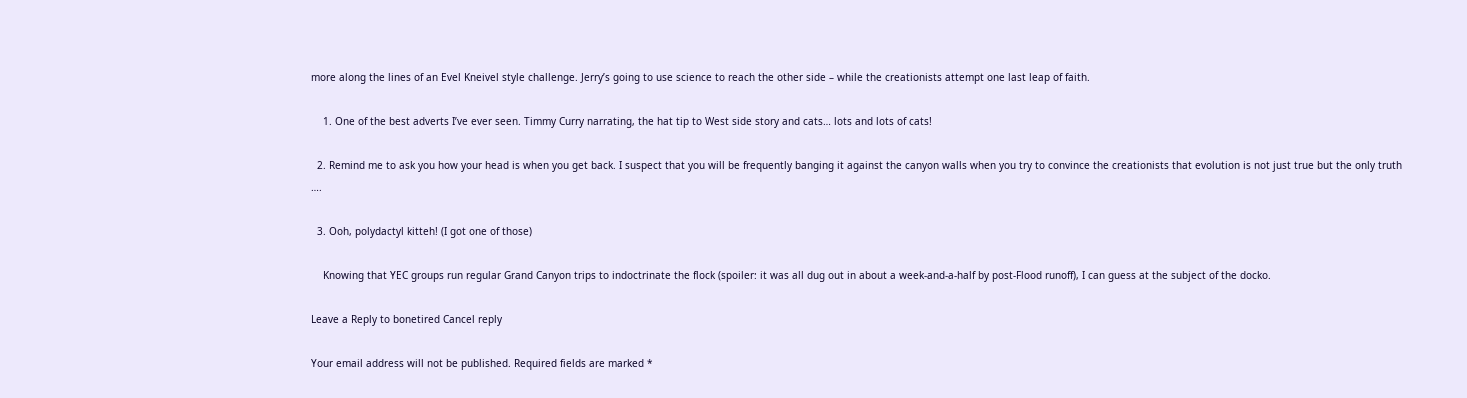more along the lines of an Evel Kneivel style challenge. Jerry’s going to use science to reach the other side – while the creationists attempt one last leap of faith.

    1. One of the best adverts I’ve ever seen. Timmy Curry narrating, the hat tip to West side story and cats… lots and lots of cats!

  2. Remind me to ask you how your head is when you get back. I suspect that you will be frequently banging it against the canyon walls when you try to convince the creationists that evolution is not just true but the only truth ….

  3. Ooh, polydactyl kitteh! (I got one of those)

    Knowing that YEC groups run regular Grand Canyon trips to indoctrinate the flock (spoiler: it was all dug out in about a week-and-a-half by post-Flood runoff), I can guess at the subject of the docko.

Leave a Reply to bonetired Cancel reply

Your email address will not be published. Required fields are marked *